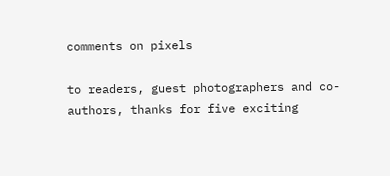comments on pixels

to readers, guest photographers and co-authors, thanks for five exciting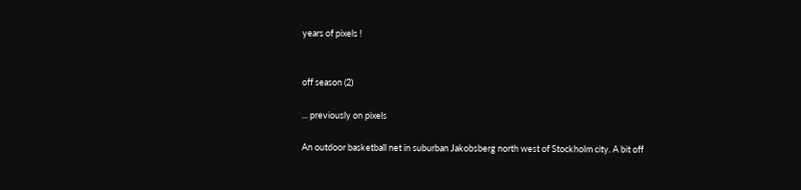years of pixels !


off season (2)

... previously on pixels

An outdoor basketball net in suburban Jakobsberg north west of Stockholm city. A bit off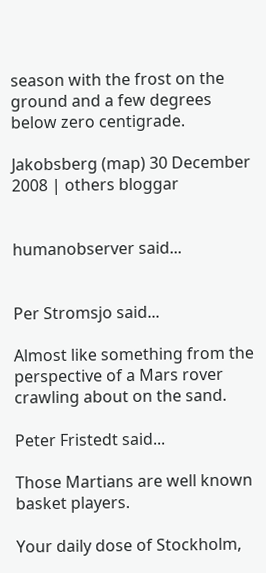season with the frost on the ground and a few degrees below zero centigrade.

Jakobsberg (map) 30 December 2008 | others bloggar


humanobserver said...


Per Stromsjo said...

Almost like something from the perspective of a Mars rover crawling about on the sand.

Peter Fristedt said...

Those Martians are well known basket players.

Your daily dose of Stockholm,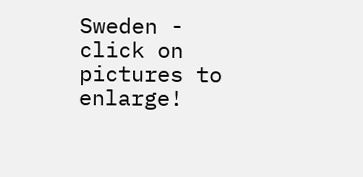Sweden - click on pictures to enlarge!